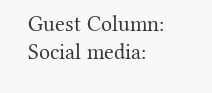Guest Column: Social media: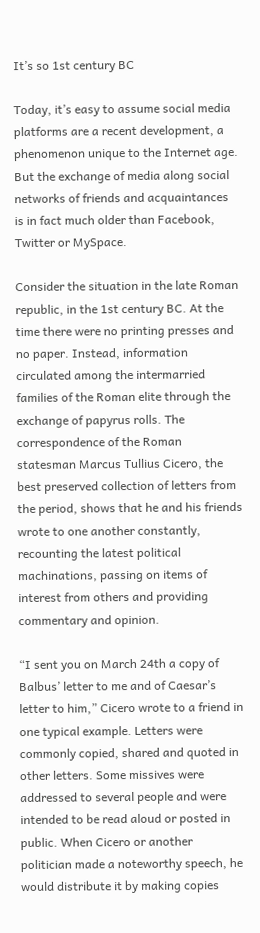It’s so 1st century BC

Today, it’s easy to assume social media platforms are a recent development, a phenomenon unique to the Internet age. But the exchange of media along social networks of friends and acquaintances is in fact much older than Facebook, Twitter or MySpace.

Consider the situation in the late Roman republic, in the 1st century BC. At the time there were no printing presses and no paper. Instead, information circulated among the intermarried families of the Roman elite through the exchange of papyrus rolls. The correspondence of the Roman statesman Marcus Tullius Cicero, the best preserved collection of letters from the period, shows that he and his friends wrote to one another constantly, recounting the latest political machinations, passing on items of interest from others and providing commentary and opinion.

“I sent you on March 24th a copy of Balbus’ letter to me and of Caesar’s letter to him,” Cicero wrote to a friend in one typical example. Letters were commonly copied, shared and quoted in other letters. Some missives were addressed to several people and were intended to be read aloud or posted in public. When Cicero or another politician made a noteworthy speech, he would distribute it by making copies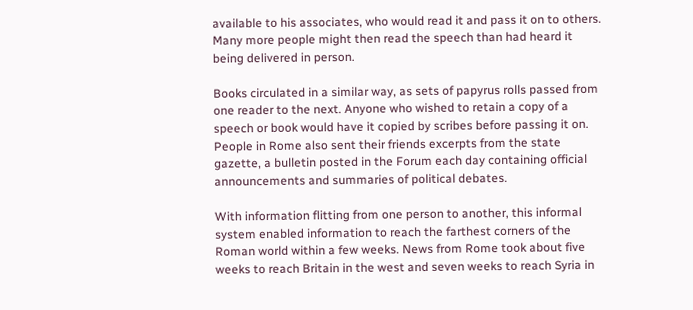available to his associates, who would read it and pass it on to others. Many more people might then read the speech than had heard it being delivered in person.

Books circulated in a similar way, as sets of papyrus rolls passed from one reader to the next. Anyone who wished to retain a copy of a speech or book would have it copied by scribes before passing it on. People in Rome also sent their friends excerpts from the state gazette, a bulletin posted in the Forum each day containing official announcements and summaries of political debates.

With information flitting from one person to another, this informal system enabled information to reach the farthest corners of the Roman world within a few weeks. News from Rome took about five weeks to reach Britain in the west and seven weeks to reach Syria in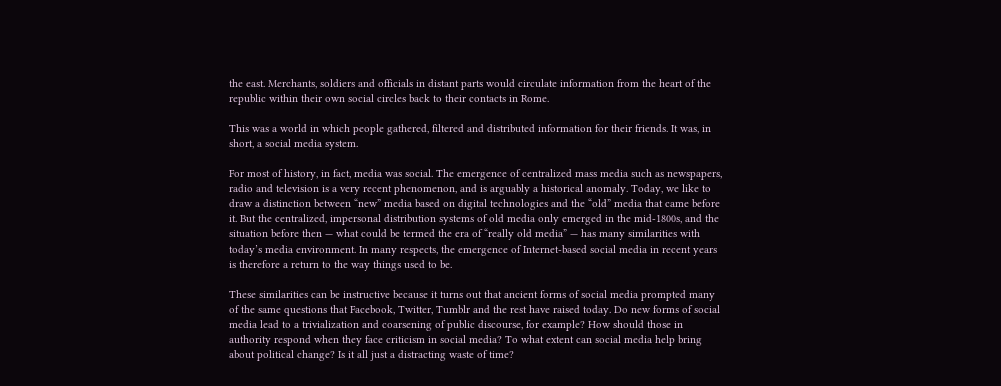the east. Merchants, soldiers and officials in distant parts would circulate information from the heart of the republic within their own social circles back to their contacts in Rome.

This was a world in which people gathered, filtered and distributed information for their friends. It was, in short, a social media system.

For most of history, in fact, media was social. The emergence of centralized mass media such as newspapers, radio and television is a very recent phenomenon, and is arguably a historical anomaly. Today, we like to draw a distinction between “new” media based on digital technologies and the “old” media that came before it. But the centralized, impersonal distribution systems of old media only emerged in the mid-1800s, and the situation before then — what could be termed the era of “really old media” — has many similarities with today’s media environment. In many respects, the emergence of Internet-based social media in recent years is therefore a return to the way things used to be.

These similarities can be instructive because it turns out that ancient forms of social media prompted many of the same questions that Facebook, Twitter, Tumblr and the rest have raised today. Do new forms of social media lead to a trivialization and coarsening of public discourse, for example? How should those in authority respond when they face criticism in social media? To what extent can social media help bring about political change? Is it all just a distracting waste of time?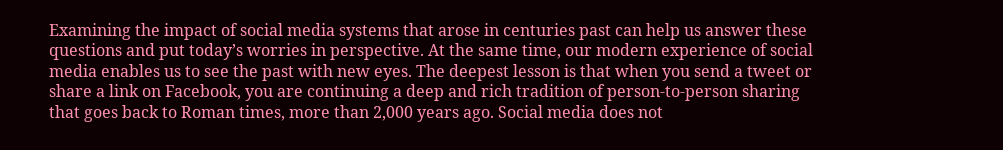Examining the impact of social media systems that arose in centuries past can help us answer these questions and put today’s worries in perspective. At the same time, our modern experience of social media enables us to see the past with new eyes. The deepest lesson is that when you send a tweet or share a link on Facebook, you are continuing a deep and rich tradition of person-to-person sharing that goes back to Roman times, more than 2,000 years ago. Social media does not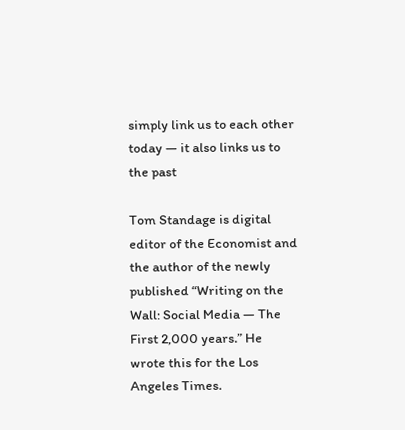simply link us to each other today — it also links us to the past

Tom Standage is digital editor of the Economist and the author of the newly published “Writing on the Wall: Social Media — The First 2,000 years.” He wrote this for the Los Angeles Times.